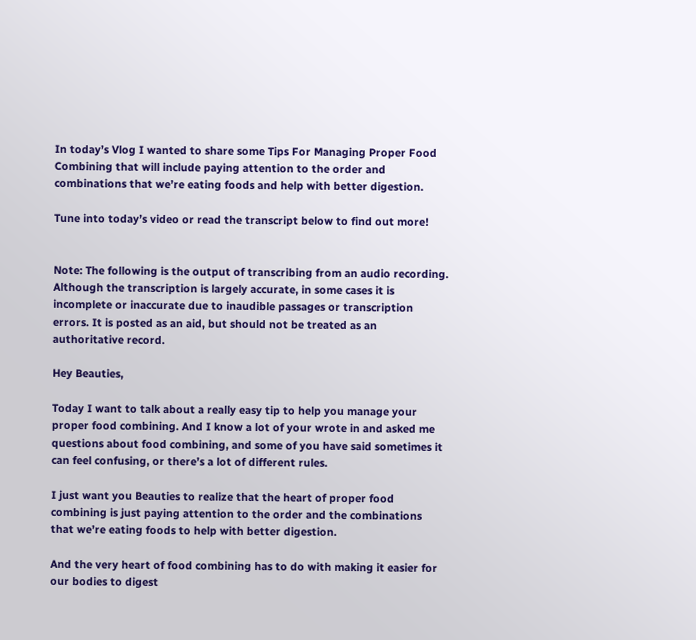In today’s Vlog I wanted to share some Tips For Managing Proper Food Combining that will include paying attention to the order and combinations that we’re eating foods and help with better digestion.

Tune into today’s video or read the transcript below to find out more!


Note: The following is the output of transcribing from an audio recording. Although the transcription is largely accurate, in some cases it is incomplete or inaccurate due to inaudible passages or transcription errors. It is posted as an aid, but should not be treated as an authoritative record.

Hey Beauties,

Today I want to talk about a really easy tip to help you manage your proper food combining. And I know a lot of your wrote in and asked me questions about food combining, and some of you have said sometimes it can feel confusing, or there’s a lot of different rules.

I just want you Beauties to realize that the heart of proper food combining is just paying attention to the order and the combinations that we’re eating foods to help with better digestion.

And the very heart of food combining has to do with making it easier for our bodies to digest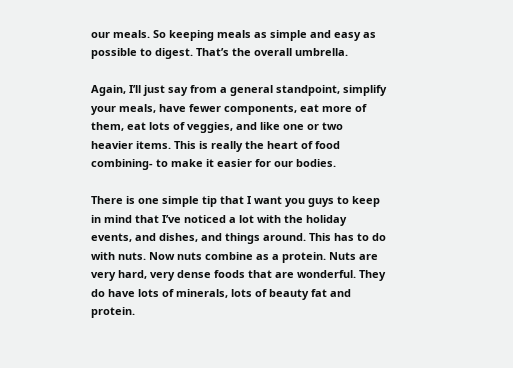our meals. So keeping meals as simple and easy as possible to digest. That’s the overall umbrella.

Again, I’ll just say from a general standpoint, simplify your meals, have fewer components, eat more of them, eat lots of veggies, and like one or two heavier items. This is really the heart of food combining- to make it easier for our bodies.

There is one simple tip that I want you guys to keep in mind that I’ve noticed a lot with the holiday events, and dishes, and things around. This has to do with nuts. Now nuts combine as a protein. Nuts are very hard, very dense foods that are wonderful. They do have lots of minerals, lots of beauty fat and protein.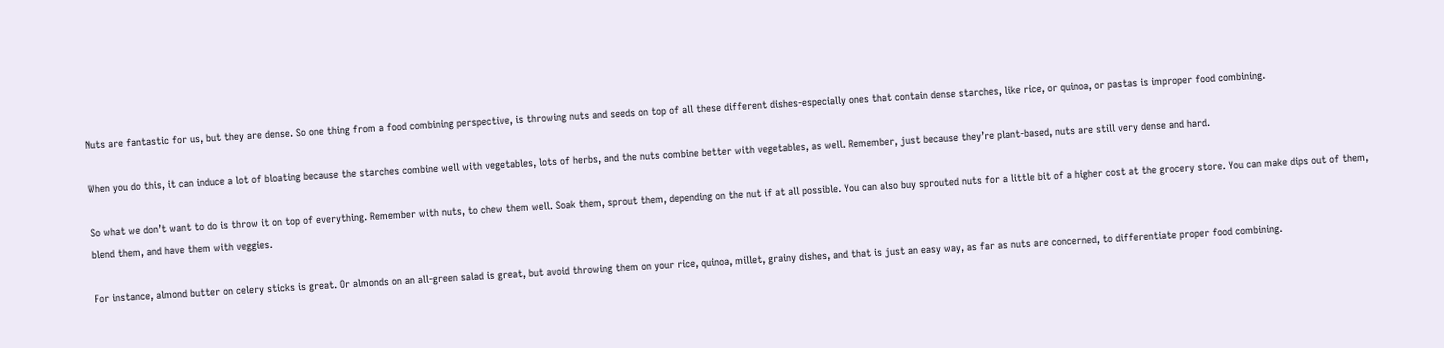Nuts are fantastic for us, but they are dense. So one thing from a food combining perspective, is throwing nuts and seeds on top of all these different dishes-especially ones that contain dense starches, like rice, or quinoa, or pastas is improper food combining.

When you do this, it can induce a lot of bloating because the starches combine well with vegetables, lots of herbs, and the nuts combine better with vegetables, as well. Remember, just because they’re plant-based, nuts are still very dense and hard.

So what we don’t want to do is throw it on top of everything. Remember with nuts, to chew them well. Soak them, sprout them, depending on the nut if at all possible. You can also buy sprouted nuts for a little bit of a higher cost at the grocery store. You can make dips out of them, blend them, and have them with veggies.

For instance, almond butter on celery sticks is great. Or almonds on an all-green salad is great, but avoid throwing them on your rice, quinoa, millet, grainy dishes, and that is just an easy way, as far as nuts are concerned, to differentiate proper food combining.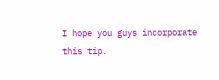I hope you guys incorporate this tip.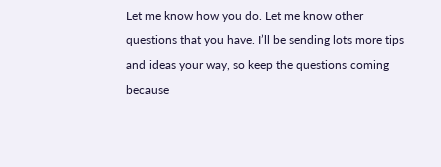Let me know how you do. Let me know other questions that you have. I’ll be sending lots more tips and ideas your way, so keep the questions coming because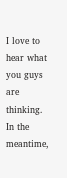I love to hear what you guys are thinking. In the meantime,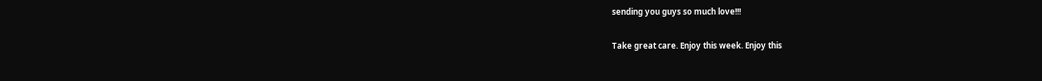sending you guys so much love!!!

Take great care. Enjoy this week. Enjoy this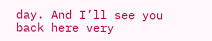day. And I’ll see you back here very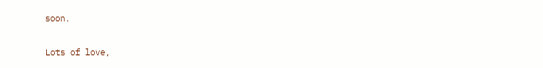soon.

Lots of love,